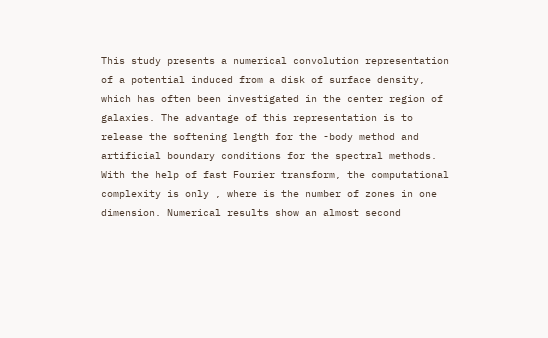This study presents a numerical convolution representation of a potential induced from a disk of surface density, which has often been investigated in the center region of galaxies. The advantage of this representation is to release the softening length for the -body method and artificial boundary conditions for the spectral methods. With the help of fast Fourier transform, the computational complexity is only , where is the number of zones in one dimension. Numerical results show an almost second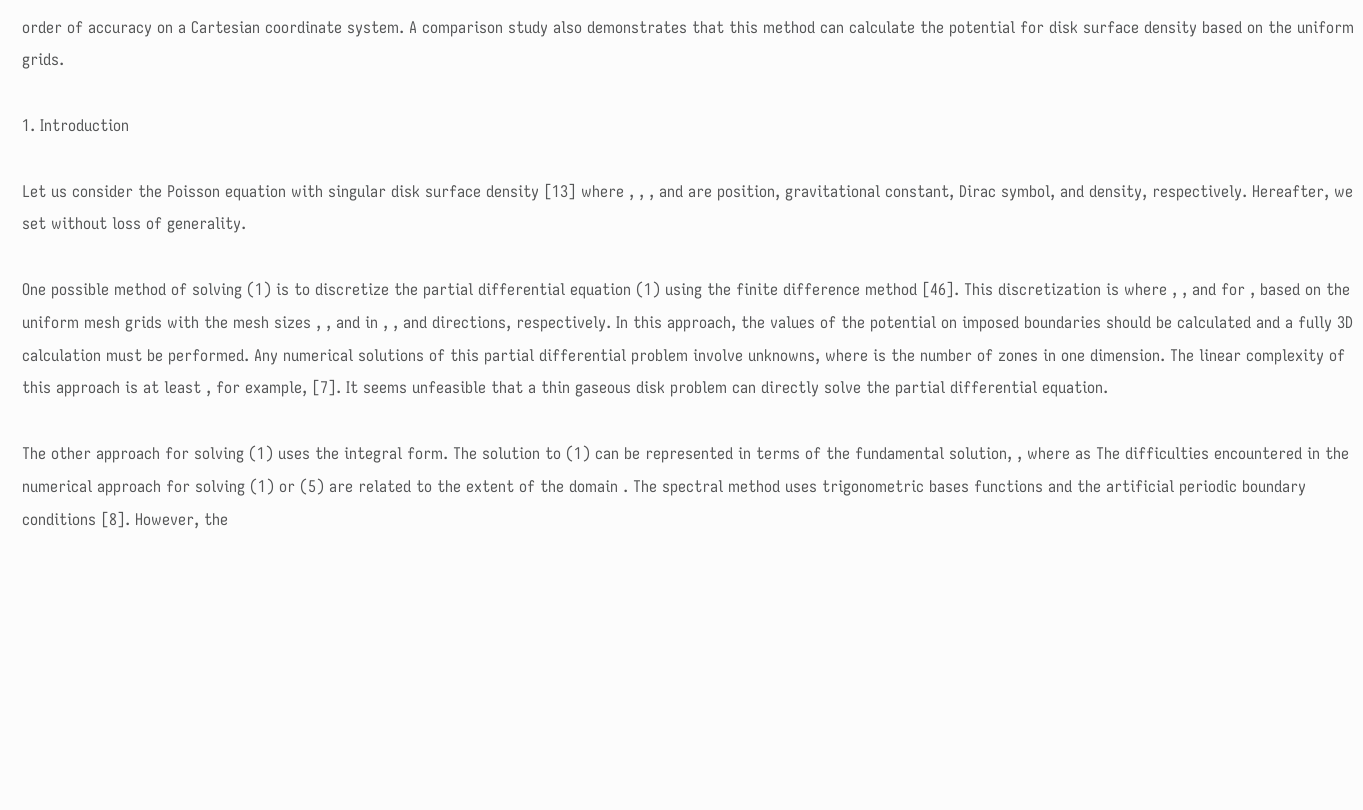order of accuracy on a Cartesian coordinate system. A comparison study also demonstrates that this method can calculate the potential for disk surface density based on the uniform grids.

1. Introduction

Let us consider the Poisson equation with singular disk surface density [13] where , , , and are position, gravitational constant, Dirac symbol, and density, respectively. Hereafter, we set without loss of generality.

One possible method of solving (1) is to discretize the partial differential equation (1) using the finite difference method [46]. This discretization is where , , and for , based on the uniform mesh grids with the mesh sizes , , and in , , and directions, respectively. In this approach, the values of the potential on imposed boundaries should be calculated and a fully 3D calculation must be performed. Any numerical solutions of this partial differential problem involve unknowns, where is the number of zones in one dimension. The linear complexity of this approach is at least , for example, [7]. It seems unfeasible that a thin gaseous disk problem can directly solve the partial differential equation.

The other approach for solving (1) uses the integral form. The solution to (1) can be represented in terms of the fundamental solution, , where as The difficulties encountered in the numerical approach for solving (1) or (5) are related to the extent of the domain . The spectral method uses trigonometric bases functions and the artificial periodic boundary conditions [8]. However, the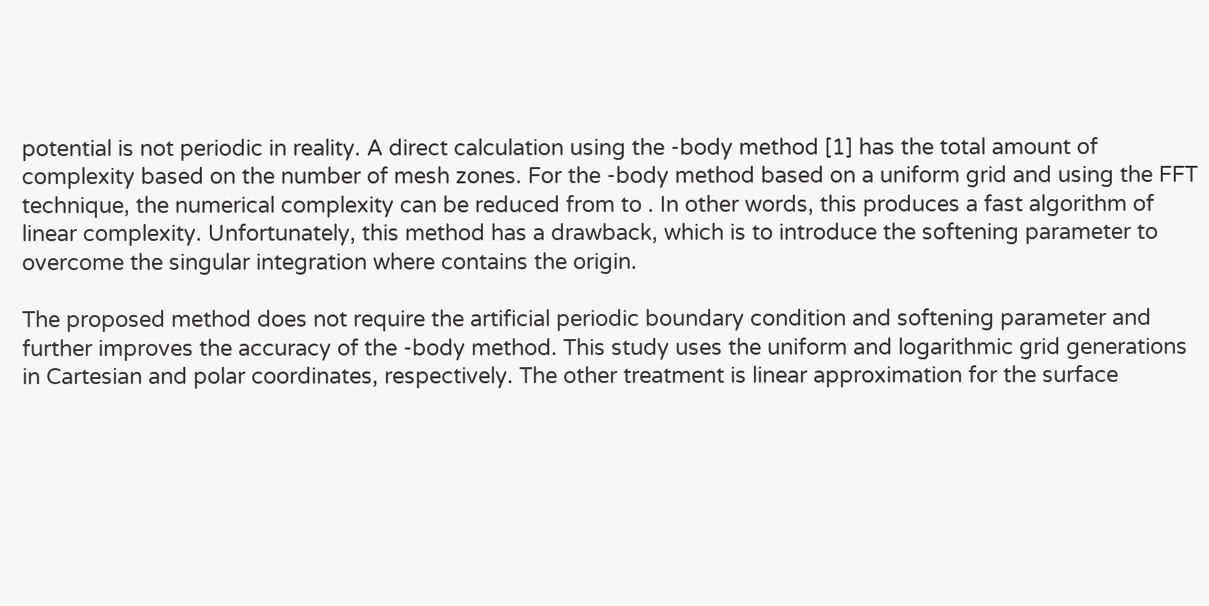potential is not periodic in reality. A direct calculation using the -body method [1] has the total amount of complexity based on the number of mesh zones. For the -body method based on a uniform grid and using the FFT technique, the numerical complexity can be reduced from to . In other words, this produces a fast algorithm of linear complexity. Unfortunately, this method has a drawback, which is to introduce the softening parameter to overcome the singular integration where contains the origin.

The proposed method does not require the artificial periodic boundary condition and softening parameter and further improves the accuracy of the -body method. This study uses the uniform and logarithmic grid generations in Cartesian and polar coordinates, respectively. The other treatment is linear approximation for the surface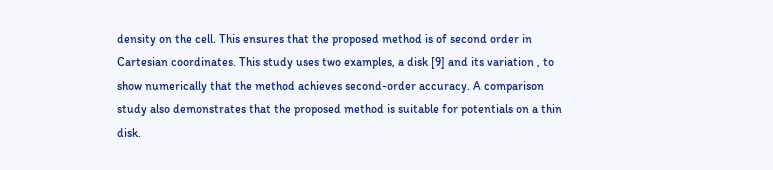density on the cell. This ensures that the proposed method is of second order in Cartesian coordinates. This study uses two examples, a disk [9] and its variation , to show numerically that the method achieves second-order accuracy. A comparison study also demonstrates that the proposed method is suitable for potentials on a thin disk.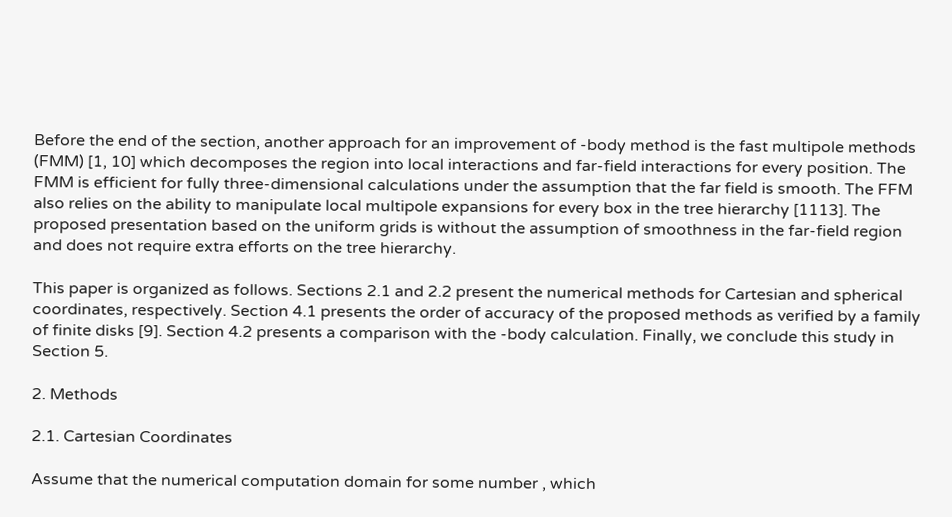Before the end of the section, another approach for an improvement of -body method is the fast multipole methods (FMM) [1, 10] which decomposes the region into local interactions and far-field interactions for every position. The FMM is efficient for fully three-dimensional calculations under the assumption that the far field is smooth. The FFM also relies on the ability to manipulate local multipole expansions for every box in the tree hierarchy [1113]. The proposed presentation based on the uniform grids is without the assumption of smoothness in the far-field region and does not require extra efforts on the tree hierarchy.

This paper is organized as follows. Sections 2.1 and 2.2 present the numerical methods for Cartesian and spherical coordinates, respectively. Section 4.1 presents the order of accuracy of the proposed methods as verified by a family of finite disks [9]. Section 4.2 presents a comparison with the -body calculation. Finally, we conclude this study in Section 5.

2. Methods

2.1. Cartesian Coordinates

Assume that the numerical computation domain for some number , which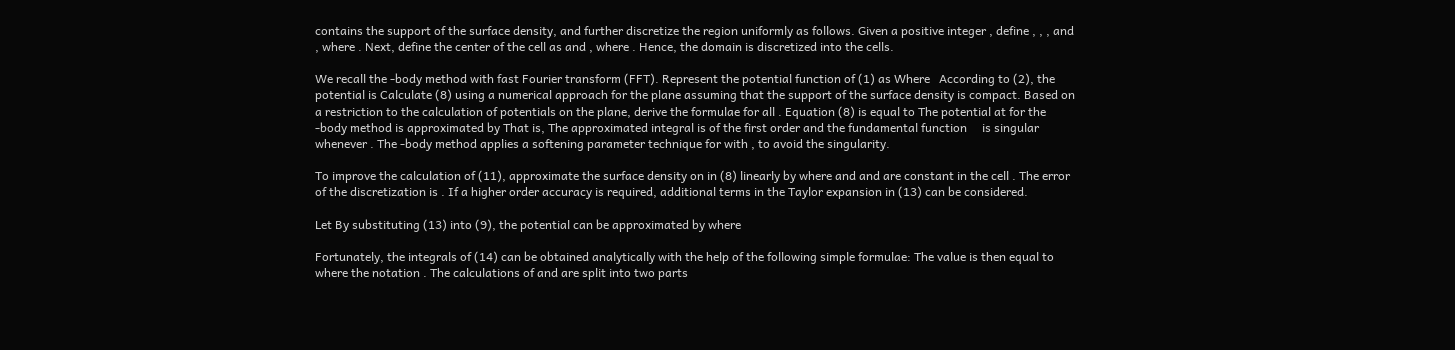contains the support of the surface density, and further discretize the region uniformly as follows. Given a positive integer , define , , , and , where . Next, define the center of the cell as and , where . Hence, the domain is discretized into the cells.

We recall the -body method with fast Fourier transform (FFT). Represent the potential function of (1) as Where   According to (2), the potential is Calculate (8) using a numerical approach for the plane assuming that the support of the surface density is compact. Based on a restriction to the calculation of potentials on the plane, derive the formulae for all . Equation (8) is equal to The potential at for the -body method is approximated by That is, The approximated integral is of the first order and the fundamental function     is singular whenever . The -body method applies a softening parameter technique for with , to avoid the singularity.

To improve the calculation of (11), approximate the surface density on in (8) linearly by where and and are constant in the cell . The error of the discretization is . If a higher order accuracy is required, additional terms in the Taylor expansion in (13) can be considered.

Let By substituting (13) into (9), the potential can be approximated by where

Fortunately, the integrals of (14) can be obtained analytically with the help of the following simple formulae: The value is then equal to where the notation . The calculations of and are split into two parts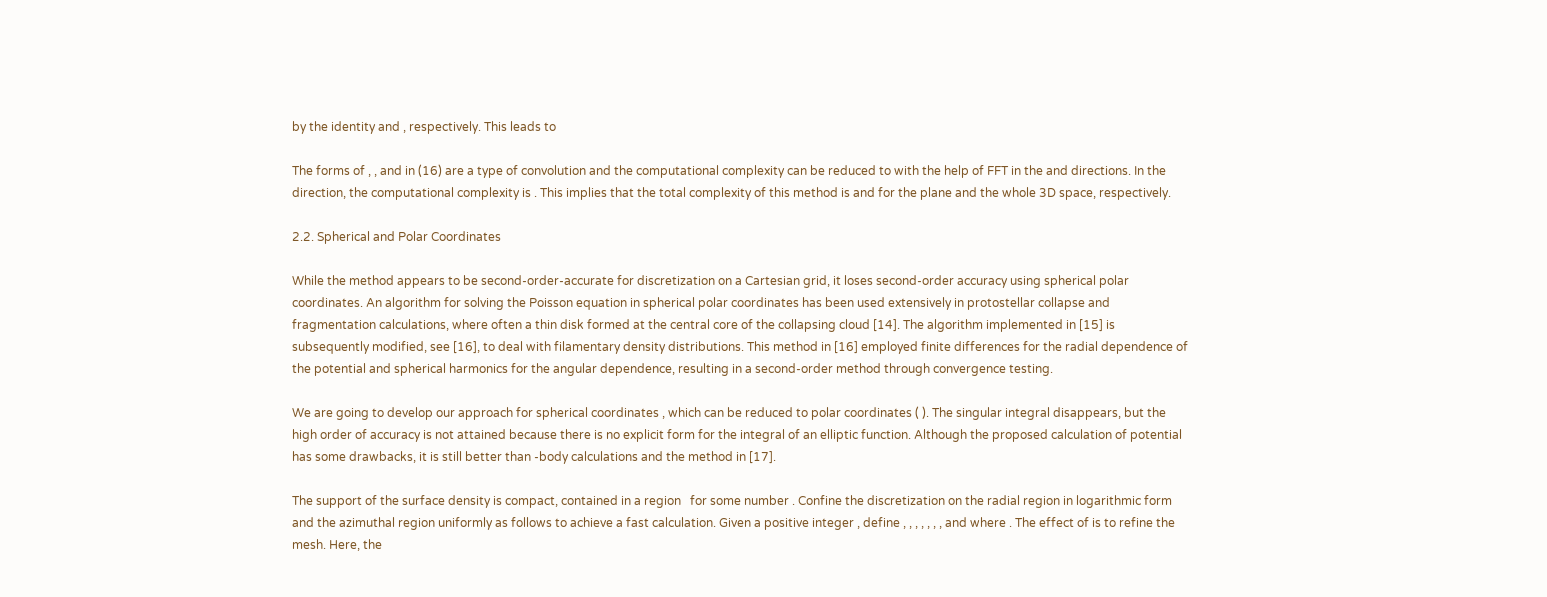by the identity and , respectively. This leads to

The forms of , , and in (16) are a type of convolution and the computational complexity can be reduced to with the help of FFT in the and directions. In the direction, the computational complexity is . This implies that the total complexity of this method is and for the plane and the whole 3D space, respectively.

2.2. Spherical and Polar Coordinates

While the method appears to be second-order-accurate for discretization on a Cartesian grid, it loses second-order accuracy using spherical polar coordinates. An algorithm for solving the Poisson equation in spherical polar coordinates has been used extensively in protostellar collapse and fragmentation calculations, where often a thin disk formed at the central core of the collapsing cloud [14]. The algorithm implemented in [15] is subsequently modified, see [16], to deal with filamentary density distributions. This method in [16] employed finite differences for the radial dependence of the potential and spherical harmonics for the angular dependence, resulting in a second-order method through convergence testing.

We are going to develop our approach for spherical coordinates , which can be reduced to polar coordinates ( ). The singular integral disappears, but the high order of accuracy is not attained because there is no explicit form for the integral of an elliptic function. Although the proposed calculation of potential has some drawbacks, it is still better than -body calculations and the method in [17].

The support of the surface density is compact, contained in a region   for some number . Confine the discretization on the radial region in logarithmic form and the azimuthal region uniformly as follows to achieve a fast calculation. Given a positive integer , define , , , , , , , and where . The effect of is to refine the mesh. Here, the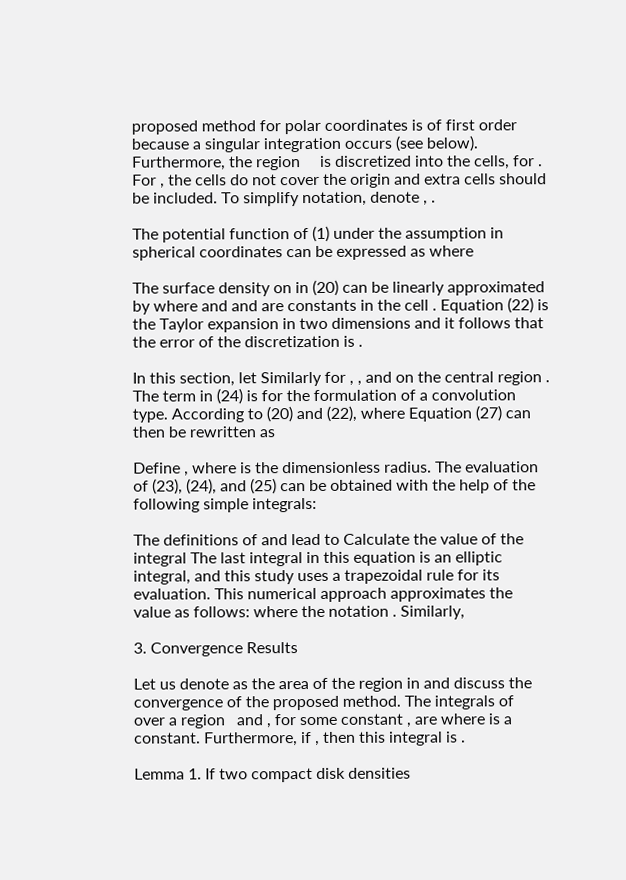proposed method for polar coordinates is of first order because a singular integration occurs (see below). Furthermore, the region     is discretized into the cells, for . For , the cells do not cover the origin and extra cells should be included. To simplify notation, denote , .

The potential function of (1) under the assumption in spherical coordinates can be expressed as where

The surface density on in (20) can be linearly approximated by where and and are constants in the cell . Equation (22) is the Taylor expansion in two dimensions and it follows that the error of the discretization is .

In this section, let Similarly for , , and on the central region . The term in (24) is for the formulation of a convolution type. According to (20) and (22), where Equation (27) can then be rewritten as

Define , where is the dimensionless radius. The evaluation of (23), (24), and (25) can be obtained with the help of the following simple integrals:

The definitions of and lead to Calculate the value of the integral The last integral in this equation is an elliptic integral, and this study uses a trapezoidal rule for its evaluation. This numerical approach approximates the value as follows: where the notation . Similarly,

3. Convergence Results

Let us denote as the area of the region in and discuss the convergence of the proposed method. The integrals of   over a region   and , for some constant , are where is a constant. Furthermore, if , then this integral is .

Lemma 1. If two compact disk densities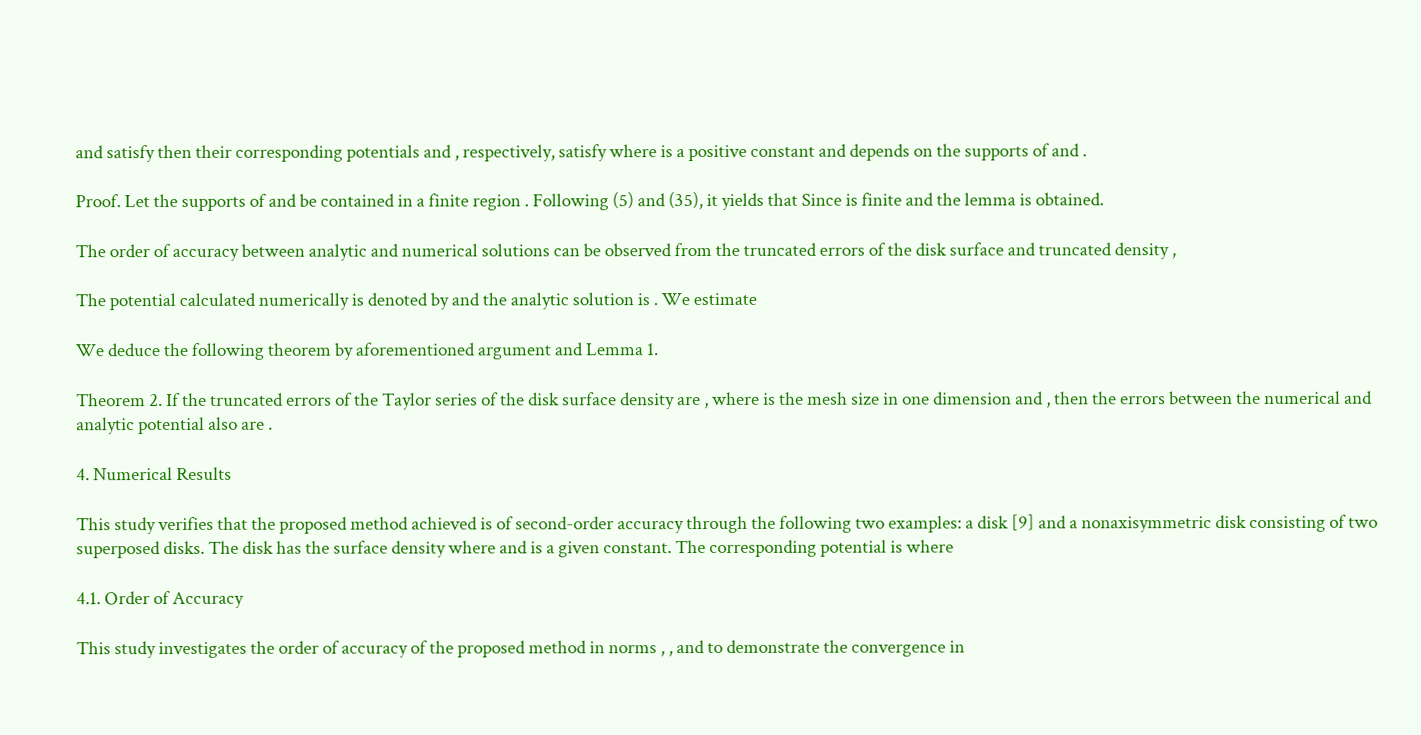and satisfy then their corresponding potentials and , respectively, satisfy where is a positive constant and depends on the supports of and .

Proof. Let the supports of and be contained in a finite region . Following (5) and (35), it yields that Since is finite and the lemma is obtained.

The order of accuracy between analytic and numerical solutions can be observed from the truncated errors of the disk surface and truncated density ,

The potential calculated numerically is denoted by and the analytic solution is . We estimate

We deduce the following theorem by aforementioned argument and Lemma 1.

Theorem 2. If the truncated errors of the Taylor series of the disk surface density are , where is the mesh size in one dimension and , then the errors between the numerical and analytic potential also are .

4. Numerical Results

This study verifies that the proposed method achieved is of second-order accuracy through the following two examples: a disk [9] and a nonaxisymmetric disk consisting of two superposed disks. The disk has the surface density where and is a given constant. The corresponding potential is where

4.1. Order of Accuracy

This study investigates the order of accuracy of the proposed method in norms , , and to demonstrate the convergence in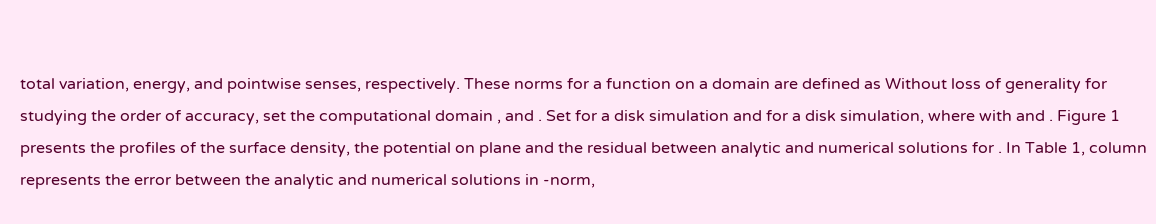total variation, energy, and pointwise senses, respectively. These norms for a function on a domain are defined as Without loss of generality for studying the order of accuracy, set the computational domain , and . Set for a disk simulation and for a disk simulation, where with and . Figure 1 presents the profiles of the surface density, the potential on plane and the residual between analytic and numerical solutions for . In Table 1, column represents the error between the analytic and numerical solutions in -norm,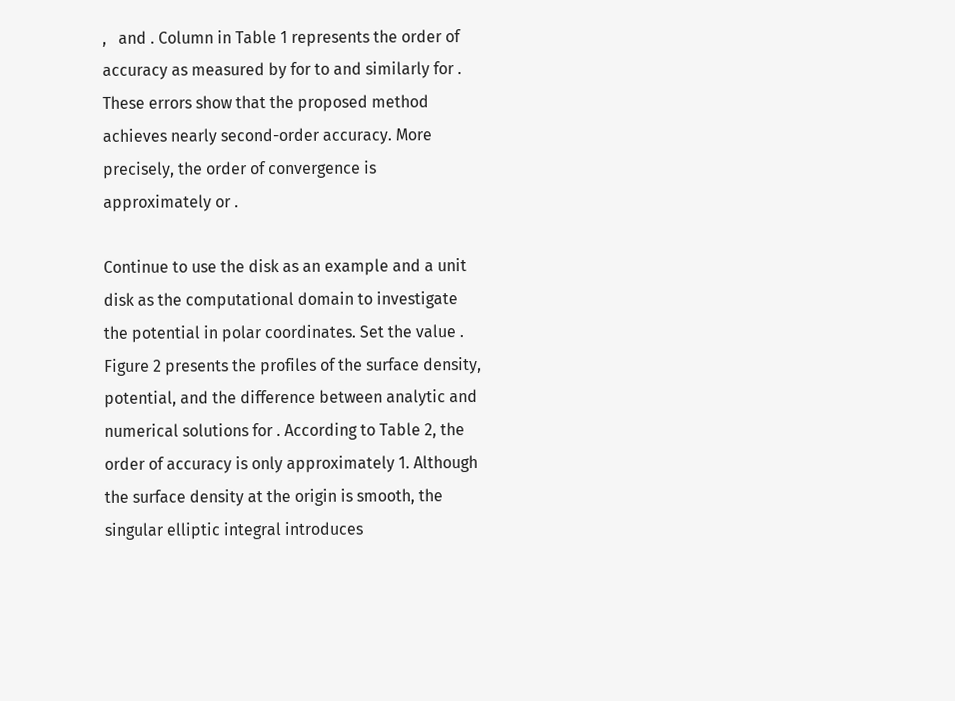,   and . Column in Table 1 represents the order of accuracy as measured by for to and similarly for . These errors show that the proposed method achieves nearly second-order accuracy. More precisely, the order of convergence is approximately or .

Continue to use the disk as an example and a unit disk as the computational domain to investigate the potential in polar coordinates. Set the value . Figure 2 presents the profiles of the surface density, potential, and the difference between analytic and numerical solutions for . According to Table 2, the order of accuracy is only approximately 1. Although the surface density at the origin is smooth, the singular elliptic integral introduces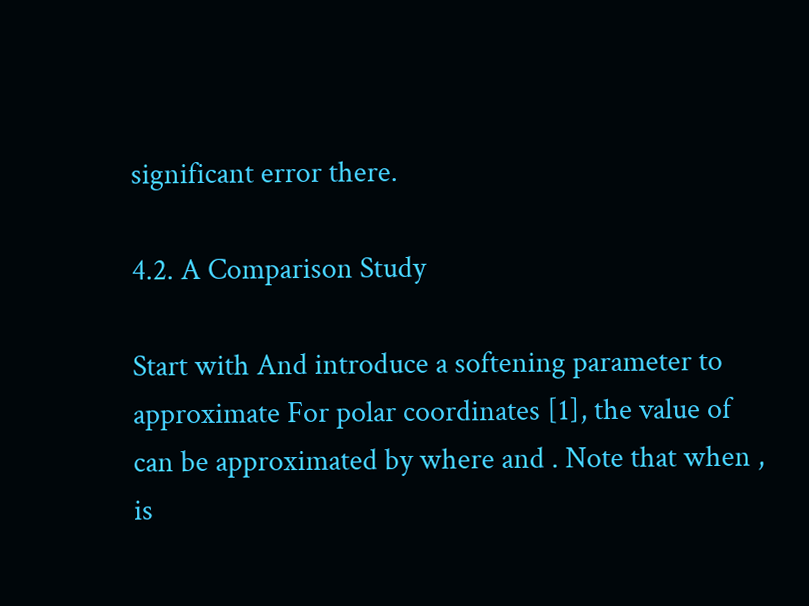significant error there.

4.2. A Comparison Study

Start with And introduce a softening parameter to approximate For polar coordinates [1], the value of can be approximated by where and . Note that when ,      is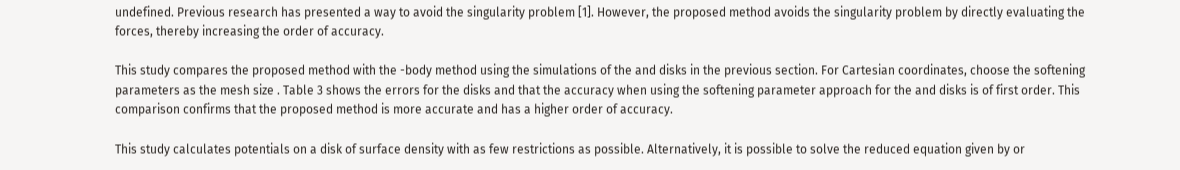undefined. Previous research has presented a way to avoid the singularity problem [1]. However, the proposed method avoids the singularity problem by directly evaluating the forces, thereby increasing the order of accuracy.

This study compares the proposed method with the -body method using the simulations of the and disks in the previous section. For Cartesian coordinates, choose the softening parameters as the mesh size . Table 3 shows the errors for the disks and that the accuracy when using the softening parameter approach for the and disks is of first order. This comparison confirms that the proposed method is more accurate and has a higher order of accuracy.

This study calculates potentials on a disk of surface density with as few restrictions as possible. Alternatively, it is possible to solve the reduced equation given by or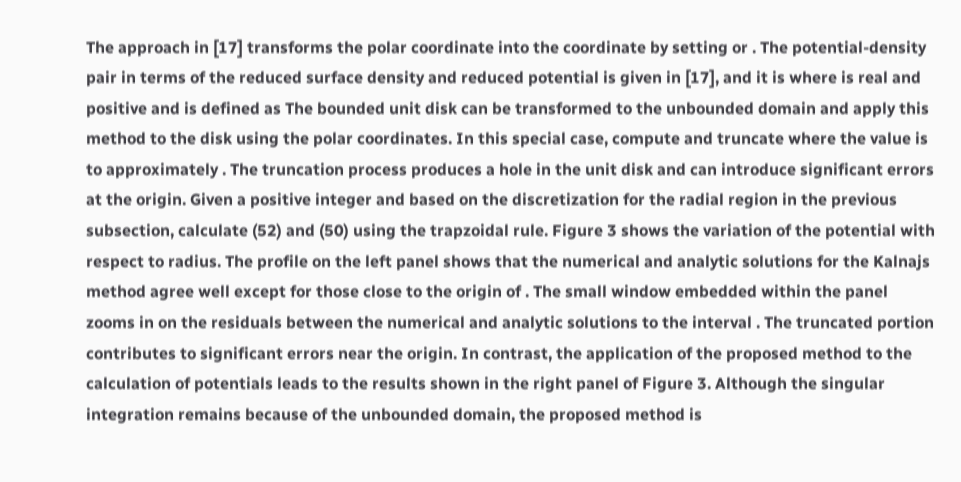The approach in [17] transforms the polar coordinate into the coordinate by setting or . The potential-density pair in terms of the reduced surface density and reduced potential is given in [17], and it is where is real and positive and is defined as The bounded unit disk can be transformed to the unbounded domain and apply this method to the disk using the polar coordinates. In this special case, compute and truncate where the value is to approximately . The truncation process produces a hole in the unit disk and can introduce significant errors at the origin. Given a positive integer and based on the discretization for the radial region in the previous subsection, calculate (52) and (50) using the trapzoidal rule. Figure 3 shows the variation of the potential with respect to radius. The profile on the left panel shows that the numerical and analytic solutions for the Kalnajs method agree well except for those close to the origin of . The small window embedded within the panel zooms in on the residuals between the numerical and analytic solutions to the interval . The truncated portion contributes to significant errors near the origin. In contrast, the application of the proposed method to the calculation of potentials leads to the results shown in the right panel of Figure 3. Although the singular integration remains because of the unbounded domain, the proposed method is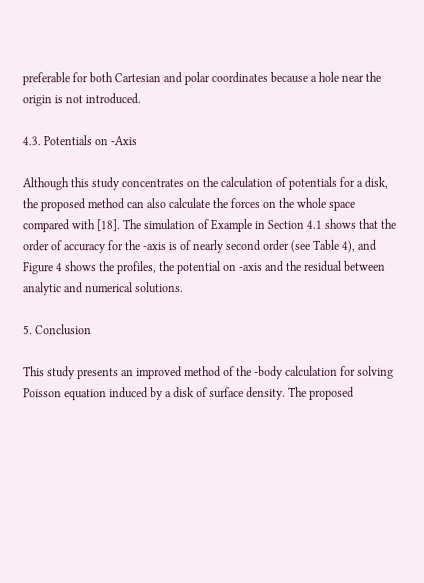preferable for both Cartesian and polar coordinates because a hole near the origin is not introduced.

4.3. Potentials on -Axis

Although this study concentrates on the calculation of potentials for a disk, the proposed method can also calculate the forces on the whole space compared with [18]. The simulation of Example in Section 4.1 shows that the order of accuracy for the -axis is of nearly second order (see Table 4), and Figure 4 shows the profiles, the potential on -axis and the residual between analytic and numerical solutions.

5. Conclusion

This study presents an improved method of the -body calculation for solving Poisson equation induced by a disk of surface density. The proposed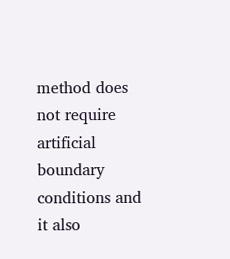method does not require artificial boundary conditions and it also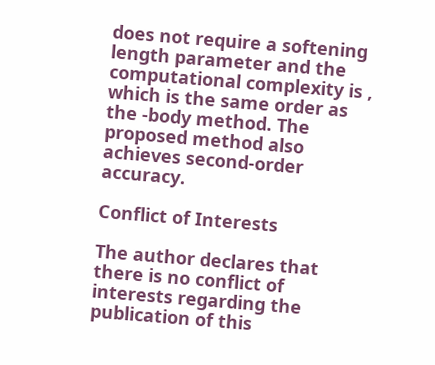does not require a softening length parameter and the computational complexity is , which is the same order as the -body method. The proposed method also achieves second-order accuracy.

Conflict of Interests

The author declares that there is no conflict of interests regarding the publication of this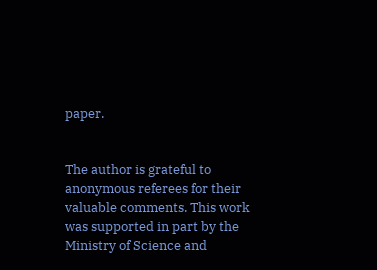paper.


The author is grateful to anonymous referees for their valuable comments. This work was supported in part by the Ministry of Science and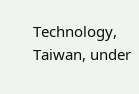Technology, Taiwan, under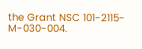the Grant NSC 101-2115-M-030-004.